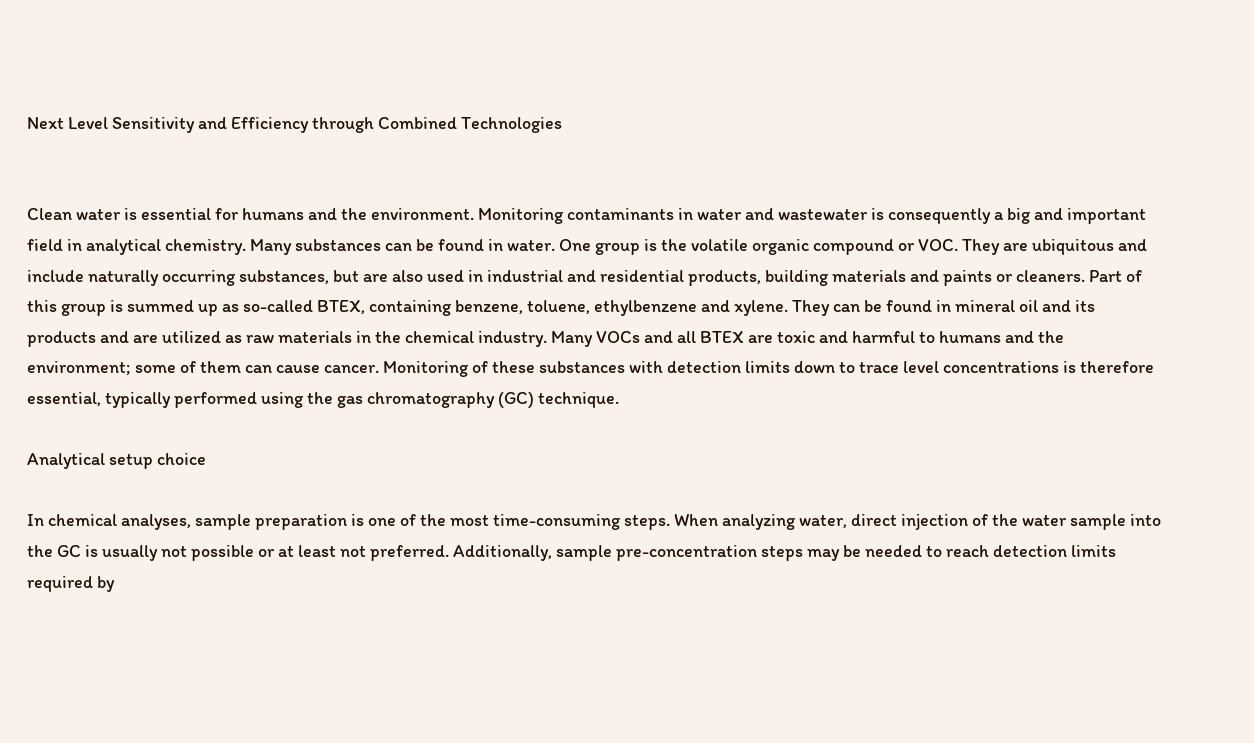Next Level Sensitivity and Efficiency through Combined Technologies


Clean water is essential for humans and the environment. Monitoring contaminants in water and wastewater is consequently a big and important field in analytical chemistry. Many substances can be found in water. One group is the volatile organic compound or VOC. They are ubiquitous and include naturally occurring substances, but are also used in industrial and residential products, building materials and paints or cleaners. Part of this group is summed up as so-called BTEX, containing benzene, toluene, ethylbenzene and xylene. They can be found in mineral oil and its products and are utilized as raw materials in the chemical industry. Many VOCs and all BTEX are toxic and harmful to humans and the environment; some of them can cause cancer. Monitoring of these substances with detection limits down to trace level concentrations is therefore essential, typically performed using the gas chromatography (GC) technique.

Analytical setup choice

In chemical analyses, sample preparation is one of the most time-consuming steps. When analyzing water, direct injection of the water sample into the GC is usually not possible or at least not preferred. Additionally, sample pre-concentration steps may be needed to reach detection limits required by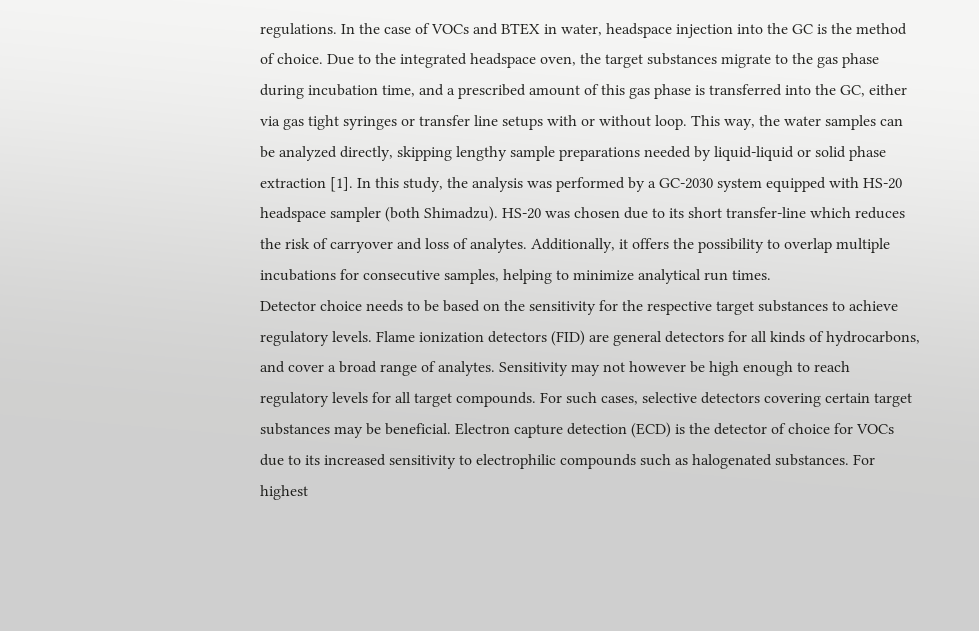regulations. In the case of VOCs and BTEX in water, headspace injection into the GC is the method of choice. Due to the integrated headspace oven, the target substances migrate to the gas phase during incubation time, and a prescribed amount of this gas phase is transferred into the GC, either via gas tight syringes or transfer line setups with or without loop. This way, the water samples can be analyzed directly, skipping lengthy sample preparations needed by liquid-liquid or solid phase extraction [1]. In this study, the analysis was performed by a GC-2030 system equipped with HS-20 headspace sampler (both Shimadzu). HS-20 was chosen due to its short transfer-line which reduces the risk of carryover and loss of analytes. Additionally, it offers the possibility to overlap multiple incubations for consecutive samples, helping to minimize analytical run times.
Detector choice needs to be based on the sensitivity for the respective target substances to achieve regulatory levels. Flame ionization detectors (FID) are general detectors for all kinds of hydrocarbons, and cover a broad range of analytes. Sensitivity may not however be high enough to reach regulatory levels for all target compounds. For such cases, selective detectors covering certain target substances may be beneficial. Electron capture detection (ECD) is the detector of choice for VOCs due to its increased sensitivity to electrophilic compounds such as halogenated substances. For highest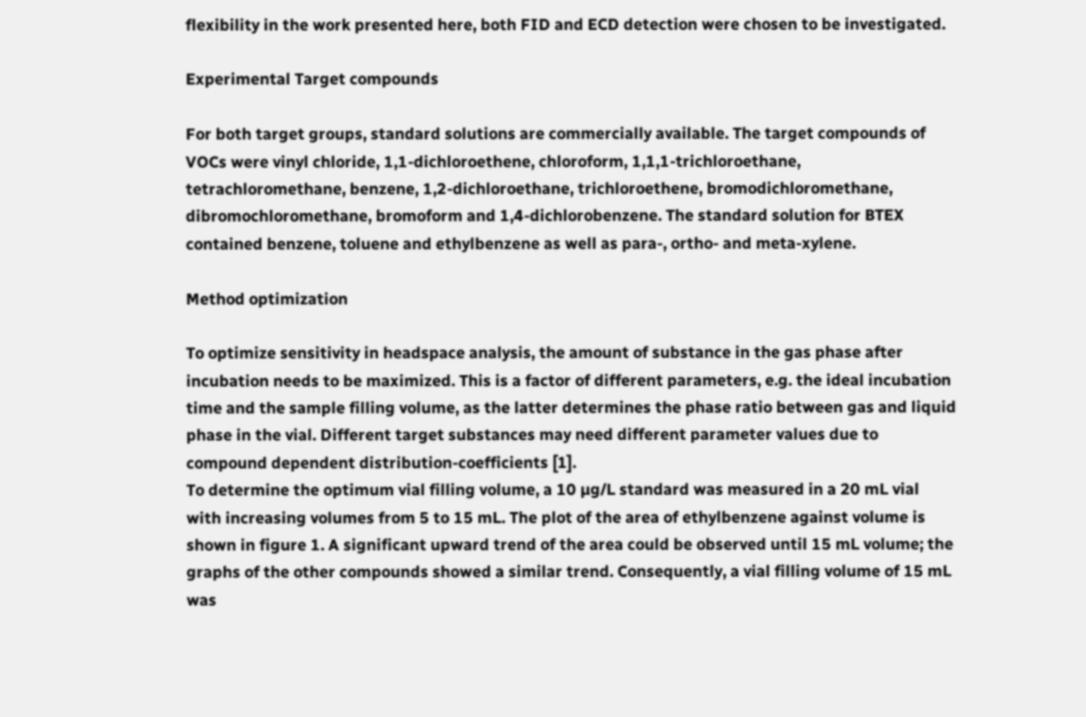flexibility in the work presented here, both FID and ECD detection were chosen to be investigated.

Experimental Target compounds

For both target groups, standard solutions are commercially available. The target compounds of VOCs were vinyl chloride, 1,1-dichloroethene, chloroform, 1,1,1-trichloroethane, tetrachloromethane, benzene, 1,2-dichloroethane, trichloroethene, bromodichloromethane, dibromochloromethane, bromoform and 1,4-dichlorobenzene. The standard solution for BTEX contained benzene, toluene and ethylbenzene as well as para-, ortho- and meta-xylene.

Method optimization

To optimize sensitivity in headspace analysis, the amount of substance in the gas phase after incubation needs to be maximized. This is a factor of different parameters, e.g. the ideal incubation time and the sample filling volume, as the latter determines the phase ratio between gas and liquid phase in the vial. Different target substances may need different parameter values due to compound dependent distribution-coefficients [1].
To determine the optimum vial filling volume, a 10 µg/L standard was measured in a 20 mL vial with increasing volumes from 5 to 15 mL. The plot of the area of ethylbenzene against volume is shown in figure 1. A significant upward trend of the area could be observed until 15 mL volume; the graphs of the other compounds showed a similar trend. Consequently, a vial filling volume of 15 mL was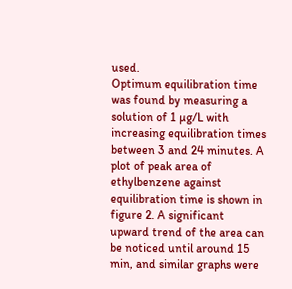used.
Optimum equilibration time was found by measuring a solution of 1 µg/L with increasing equilibration times between 3 and 24 minutes. A plot of peak area of ethylbenzene against equilibration time is shown in figure 2. A significant upward trend of the area can be noticed until around 15 min, and similar graphs were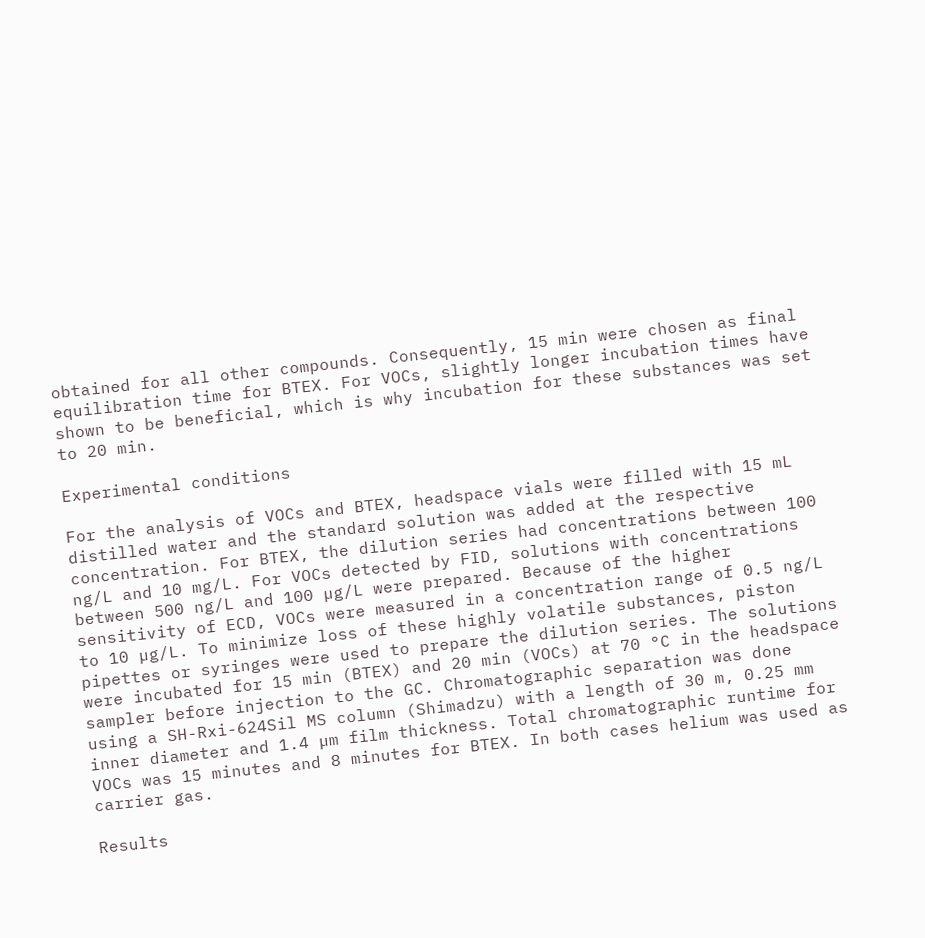obtained for all other compounds. Consequently, 15 min were chosen as final equilibration time for BTEX. For VOCs, slightly longer incubation times have shown to be beneficial, which is why incubation for these substances was set to 20 min.

Experimental conditions

For the analysis of VOCs and BTEX, headspace vials were filled with 15 mL distilled water and the standard solution was added at the respective concentration. For BTEX, the dilution series had concentrations between 100 ng/L and 10 mg/L. For VOCs detected by FID, solutions with concentrations between 500 ng/L and 100 µg/L were prepared. Because of the higher sensitivity of ECD, VOCs were measured in a concentration range of 0.5 ng/L to 10 µg/L. To minimize loss of these highly volatile substances, piston pipettes or syringes were used to prepare the dilution series. The solutions were incubated for 15 min (BTEX) and 20 min (VOCs) at 70 °C in the headspace sampler before injection to the GC. Chromatographic separation was done using a SH-Rxi-624Sil MS column (Shimadzu) with a length of 30 m, 0.25 mm inner diameter and 1.4 µm film thickness. Total chromatographic runtime for VOCs was 15 minutes and 8 minutes for BTEX. In both cases helium was used as carrier gas.

Results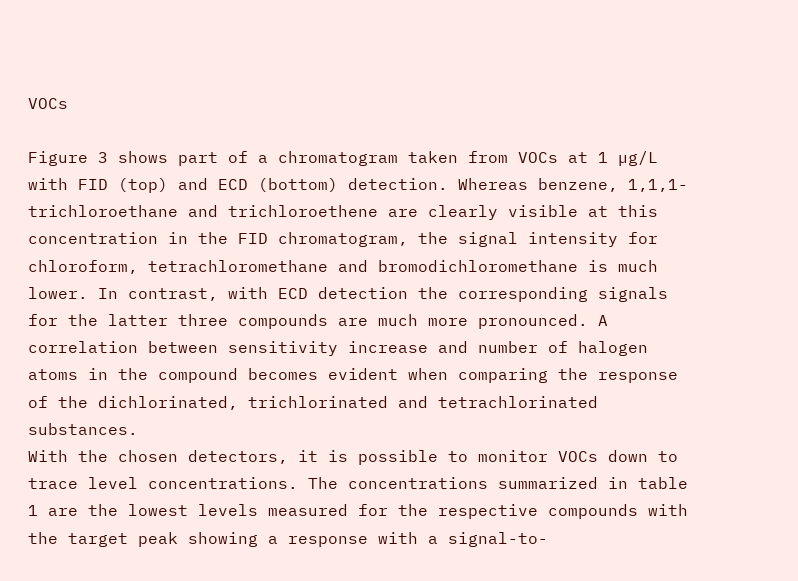VOCs

Figure 3 shows part of a chromatogram taken from VOCs at 1 µg/L with FID (top) and ECD (bottom) detection. Whereas benzene, 1,1,1-trichloroethane and trichloroethene are clearly visible at this concentration in the FID chromatogram, the signal intensity for chloroform, tetrachloromethane and bromodichloromethane is much lower. In contrast, with ECD detection the corresponding signals for the latter three compounds are much more pronounced. A correlation between sensitivity increase and number of halogen atoms in the compound becomes evident when comparing the response of the dichlorinated, trichlorinated and tetrachlorinated substances.
With the chosen detectors, it is possible to monitor VOCs down to trace level concentrations. The concentrations summarized in table 1 are the lowest levels measured for the respective compounds with the target peak showing a response with a signal-to-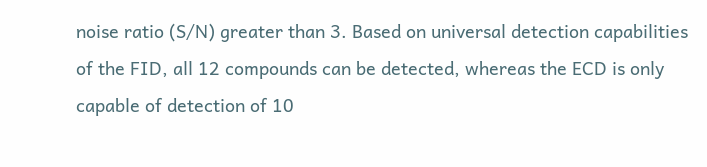noise ratio (S/N) greater than 3. Based on universal detection capabilities of the FID, all 12 compounds can be detected, whereas the ECD is only capable of detection of 10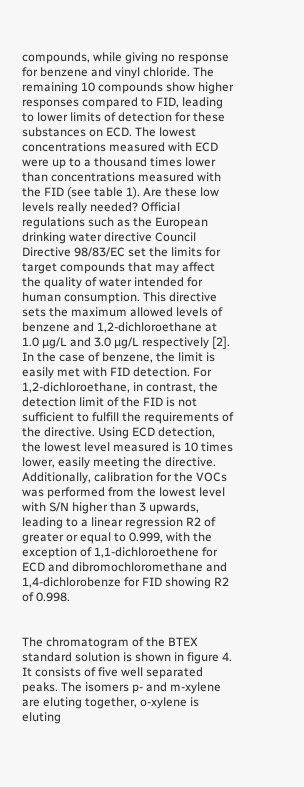compounds, while giving no response for benzene and vinyl chloride. The remaining 10 compounds show higher responses compared to FID, leading to lower limits of detection for these substances on ECD. The lowest concentrations measured with ECD were up to a thousand times lower than concentrations measured with the FID (see table 1). Are these low levels really needed? Official regulations such as the European drinking water directive Council Directive 98/83/EC set the limits for target compounds that may affect the quality of water intended for human consumption. This directive sets the maximum allowed levels of benzene and 1,2-dichloroethane at 1.0 µg/L and 3.0 µg/L respectively [2]. In the case of benzene, the limit is easily met with FID detection. For 1,2-dichloroethane, in contrast, the detection limit of the FID is not sufficient to fulfill the requirements of the directive. Using ECD detection, the lowest level measured is 10 times lower, easily meeting the directive. Additionally, calibration for the VOCs was performed from the lowest level with S/N higher than 3 upwards, leading to a linear regression R2 of greater or equal to 0.999, with the exception of 1,1-dichloroethene for ECD and dibromochloromethane and 1,4-dichlorobenze for FID showing R2 of 0.998.


The chromatogram of the BTEX standard solution is shown in figure 4. It consists of five well separated peaks. The isomers p- and m-xylene are eluting together, o-xylene is eluting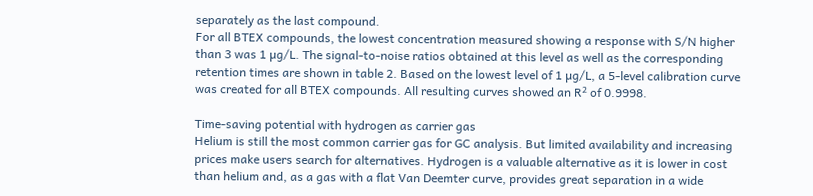separately as the last compound.
For all BTEX compounds, the lowest concentration measured showing a response with S/N higher than 3 was 1 µg/L. The signal-to-noise ratios obtained at this level as well as the corresponding retention times are shown in table 2. Based on the lowest level of 1 µg/L, a 5-level calibration curve was created for all BTEX compounds. All resulting curves showed an R² of 0.9998.

Time-saving potential with hydrogen as carrier gas
Helium is still the most common carrier gas for GC analysis. But limited availability and increasing prices make users search for alternatives. Hydrogen is a valuable alternative as it is lower in cost than helium and, as a gas with a flat Van Deemter curve, provides great separation in a wide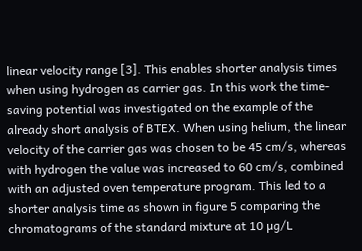linear velocity range [3]. This enables shorter analysis times when using hydrogen as carrier gas. In this work the time-saving potential was investigated on the example of the already short analysis of BTEX. When using helium, the linear velocity of the carrier gas was chosen to be 45 cm/s, whereas with hydrogen the value was increased to 60 cm/s, combined with an adjusted oven temperature program. This led to a shorter analysis time as shown in figure 5 comparing the chromatograms of the standard mixture at 10 µg/L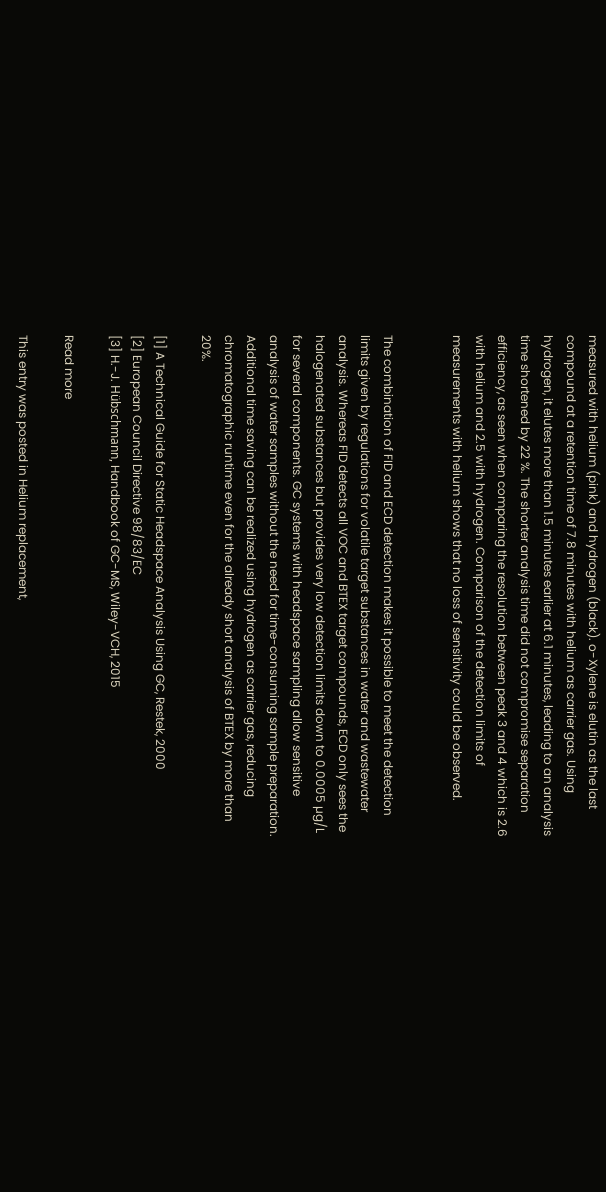measured with helium (pink) and hydrogen (black). o-Xylene is elutin as the last compound at a retention time of 7.8 minutes with helium as carrier gas. Using hydrogen, it elutes more than 1.5 minutes earlier at 6.1 minutes, leading to an analysis time shortened by 22 %. The shorter analysis time did not compromise separation efficiency, as seen when comparing the resolution between peak 3 and 4 which is 2.6 with helium and 2.5 with hydrogen. Comparison of the detection limits of measurements with helium shows that no loss of sensitivity could be observed.


The combination of FID and ECD detection makes it possible to meet the detection limits given by regulations for volatile target substances in water and wastewater analysis. Whereas FID detects all VOC and BTEX target compounds, ECD only sees the halogenated substances but provides very low detection limits down to 0.0005 µg/L for several components. GC systems with headspace sampling allow sensitive analysis of water samples without the need for time-consuming sample preparation. Additional time saving can be realized using hydrogen as carrier gas, reducing chromatographic runtime even for the already short analysis of BTEX by more than 20%.

[1] A Technical Guide for Static Headspace Analysis Using GC, Restek, 2000
[2] European Council Directive 98/83/EC
[3] H.-J. Hübschmann, Handbook of GC-MS, Wiley-VCH, 2015

Read more

This entry was posted in Helium replacement,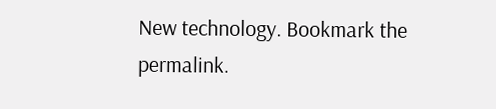New technology. Bookmark the permalink.